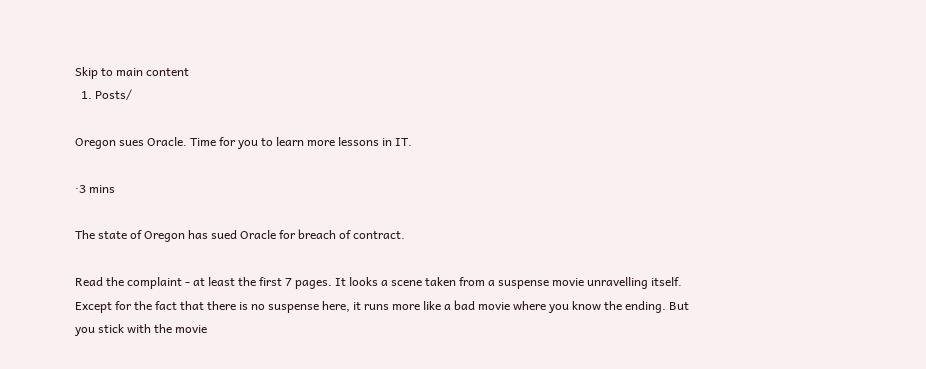Skip to main content
  1. Posts/

Oregon sues Oracle. Time for you to learn more lessons in IT.

·3 mins

The state of Oregon has sued Oracle for breach of contract.

Read the complaint - at least the first 7 pages. It looks a scene taken from a suspense movie unravelling itself. Except for the fact that there is no suspense here, it runs more like a bad movie where you know the ending. But you stick with the movie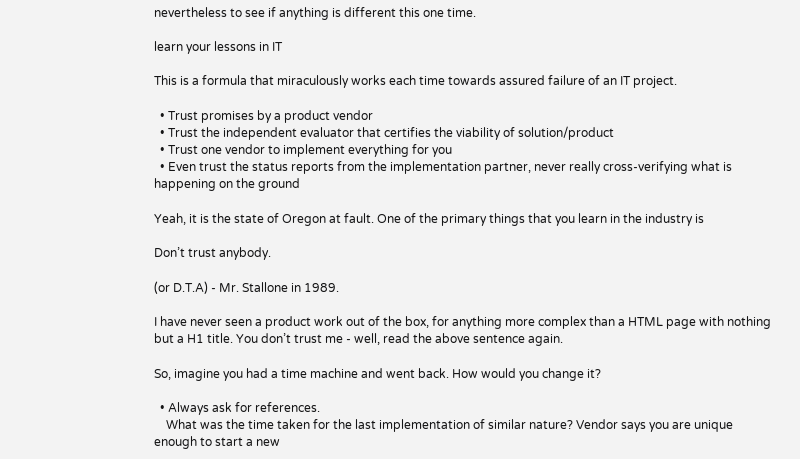nevertheless to see if anything is different this one time.

learn your lessons in IT

This is a formula that miraculously works each time towards assured failure of an IT project.

  • Trust promises by a product vendor
  • Trust the independent evaluator that certifies the viability of solution/product
  • Trust one vendor to implement everything for you
  • Even trust the status reports from the implementation partner, never really cross-verifying what is happening on the ground

Yeah, it is the state of Oregon at fault. One of the primary things that you learn in the industry is

Don’t trust anybody.

(or D.T.A) - Mr. Stallone in 1989.

I have never seen a product work out of the box, for anything more complex than a HTML page with nothing but a H1 title. You don’t trust me - well, read the above sentence again.

So, imagine you had a time machine and went back. How would you change it?

  • Always ask for references.
    What was the time taken for the last implementation of similar nature? Vendor says you are unique enough to start a new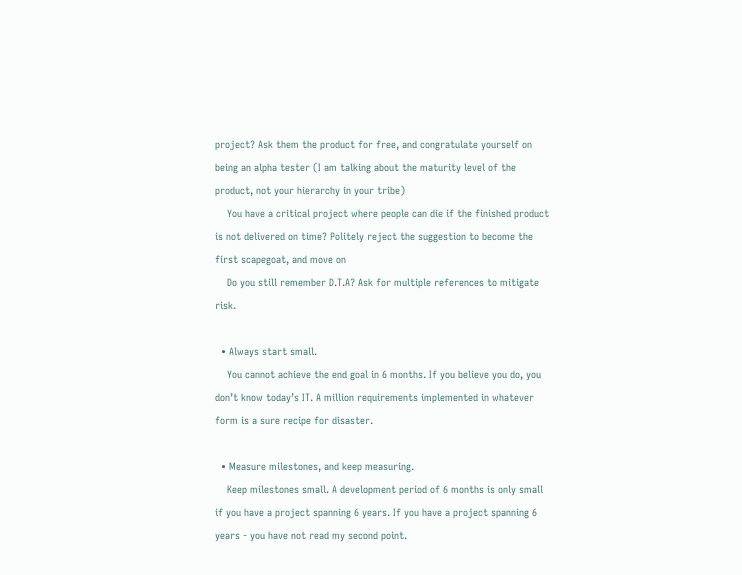project? Ask them the product for free, and congratulate yourself on being an alpha tester (I am talking about the maturity level of the product, not your hierarchy in your tribe)
    You have a critical project where people can die if the finished product is not delivered on time? Politely reject the suggestion to become the first scapegoat, and move on
    Do you still remember D.T.A? Ask for multiple references to mitigate risk.

  • Always start small.
    You cannot achieve the end goal in 6 months. If you believe you do, you don’t know today’s IT. A million requirements implemented in whatever form is a sure recipe for disaster.

  • Measure milestones, and keep measuring.
    Keep milestones small. A development period of 6 months is only small if you have a project spanning 6 years. If you have a project spanning 6 years - you have not read my second point.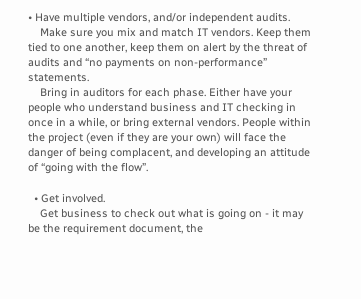• Have multiple vendors, and/or independent audits.
    Make sure you mix and match IT vendors. Keep them tied to one another, keep them on alert by the threat of audits and “no payments on non-performance” statements.
    Bring in auditors for each phase. Either have your people who understand business and IT checking in once in a while, or bring external vendors. People within the project (even if they are your own) will face the danger of being complacent, and developing an attitude of “going with the flow”.

  • Get involved.
    Get business to check out what is going on - it may be the requirement document, the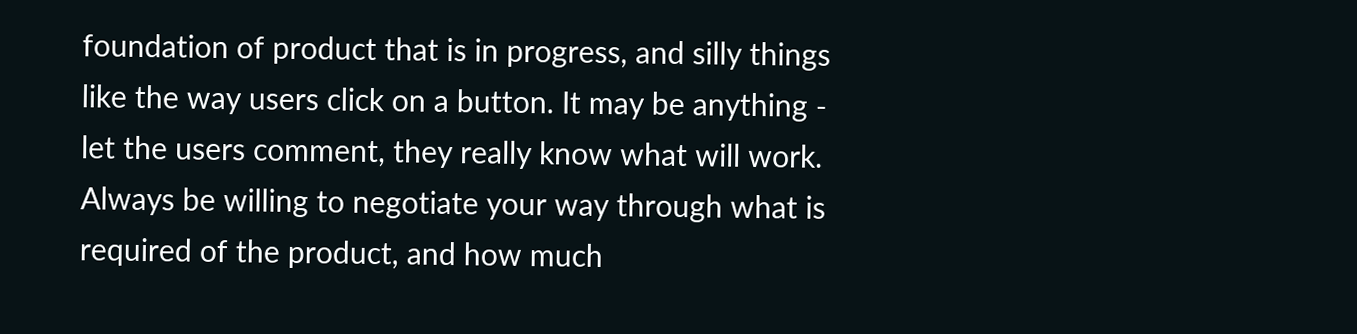foundation of product that is in progress, and silly things like the way users click on a button. It may be anything - let the users comment, they really know what will work. Always be willing to negotiate your way through what is required of the product, and how much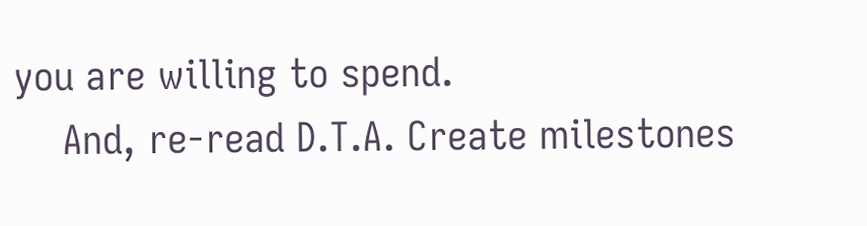you are willing to spend.
    And, re-read D.T.A. Create milestones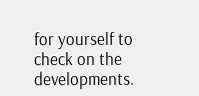for yourself to check on the developments.